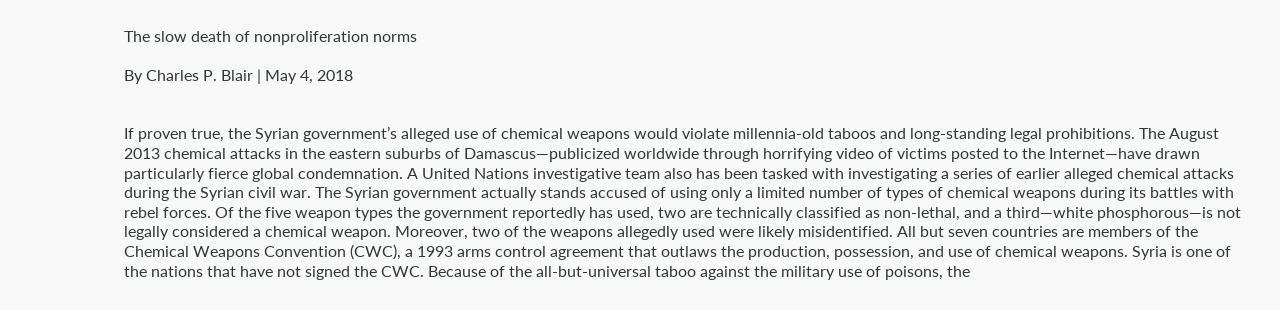The slow death of nonproliferation norms

By Charles P. Blair | May 4, 2018


If proven true, the Syrian government’s alleged use of chemical weapons would violate millennia-old taboos and long-standing legal prohibitions. The August 2013 chemical attacks in the eastern suburbs of Damascus—publicized worldwide through horrifying video of victims posted to the Internet—have drawn particularly fierce global condemnation. A United Nations investigative team also has been tasked with investigating a series of earlier alleged chemical attacks during the Syrian civil war. The Syrian government actually stands accused of using only a limited number of types of chemical weapons during its battles with rebel forces. Of the five weapon types the government reportedly has used, two are technically classified as non-lethal, and a third—white phosphorous—is not legally considered a chemical weapon. Moreover, two of the weapons allegedly used were likely misidentified. All but seven countries are members of the Chemical Weapons Convention (CWC), a 1993 arms control agreement that outlaws the production, possession, and use of chemical weapons. Syria is one of the nations that have not signed the CWC. Because of the all-but-universal taboo against the military use of poisons, the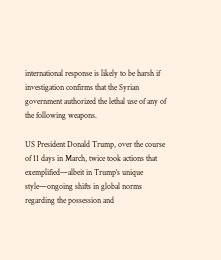international response is likely to be harsh if investigation confirms that the Syrian government authorized the lethal use of any of the following weapons.

US President Donald Trump, over the course of 11 days in March, twice took actions that exemplified—albeit in Trump’s unique style—ongoing shifts in global norms regarding the possession and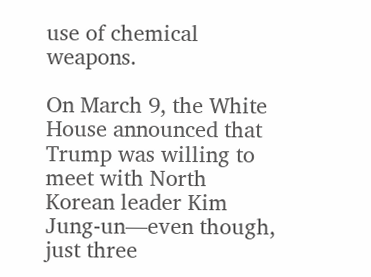use of chemical weapons.

On March 9, the White House announced that Trump was willing to meet with North Korean leader Kim Jung-un—even though, just three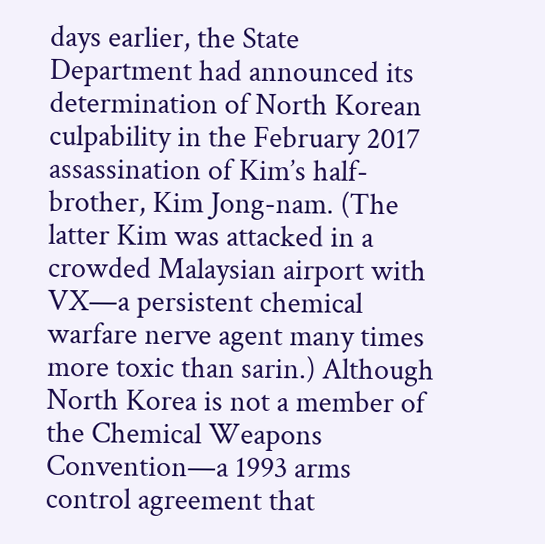days earlier, the State Department had announced its determination of North Korean culpability in the February 2017 assassination of Kim’s half-brother, Kim Jong-nam. (The latter Kim was attacked in a crowded Malaysian airport with VX—a persistent chemical warfare nerve agent many times more toxic than sarin.) Although North Korea is not a member of the Chemical Weapons Convention—a 1993 arms control agreement that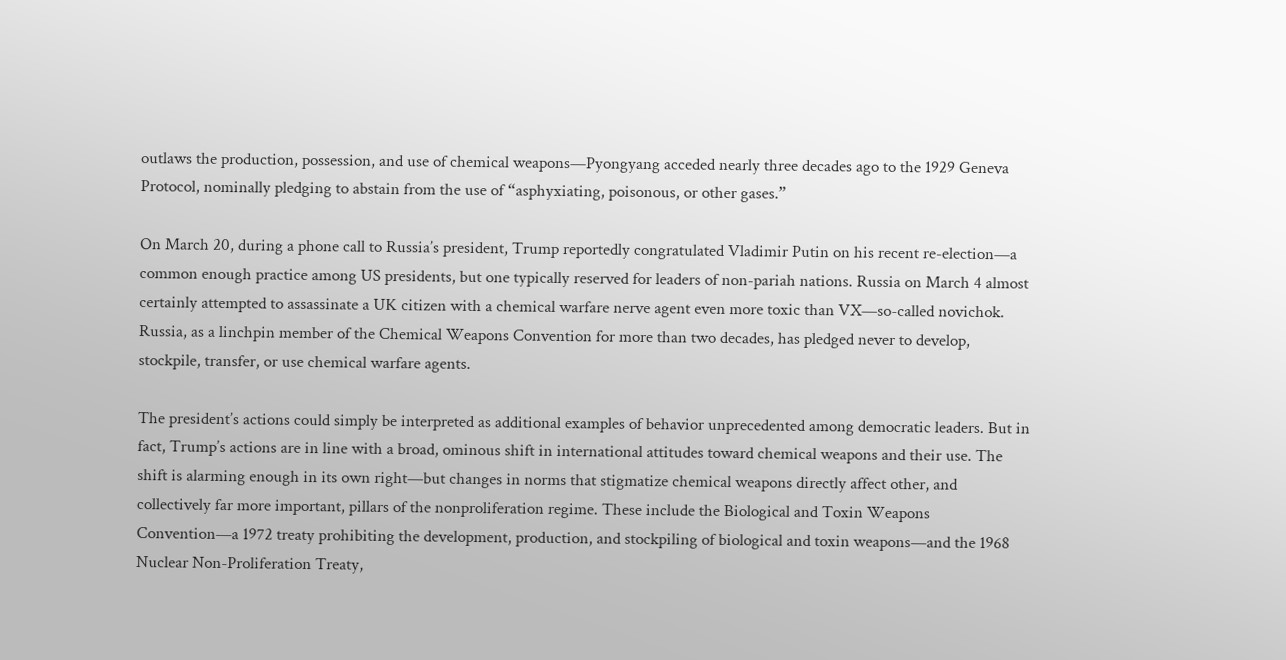outlaws the production, possession, and use of chemical weapons—Pyongyang acceded nearly three decades ago to the 1929 Geneva Protocol, nominally pledging to abstain from the use of “asphyxiating, poisonous, or other gases.”

On March 20, during a phone call to Russia’s president, Trump reportedly congratulated Vladimir Putin on his recent re-election—a common enough practice among US presidents, but one typically reserved for leaders of non-pariah nations. Russia on March 4 almost certainly attempted to assassinate a UK citizen with a chemical warfare nerve agent even more toxic than VX—so-called novichok. Russia, as a linchpin member of the Chemical Weapons Convention for more than two decades, has pledged never to develop, stockpile, transfer, or use chemical warfare agents.

The president’s actions could simply be interpreted as additional examples of behavior unprecedented among democratic leaders. But in fact, Trump’s actions are in line with a broad, ominous shift in international attitudes toward chemical weapons and their use. The shift is alarming enough in its own right—but changes in norms that stigmatize chemical weapons directly affect other, and collectively far more important, pillars of the nonproliferation regime. These include the Biological and Toxin Weapons Convention—a 1972 treaty prohibiting the development, production, and stockpiling of biological and toxin weapons—and the 1968 Nuclear Non-Proliferation Treaty,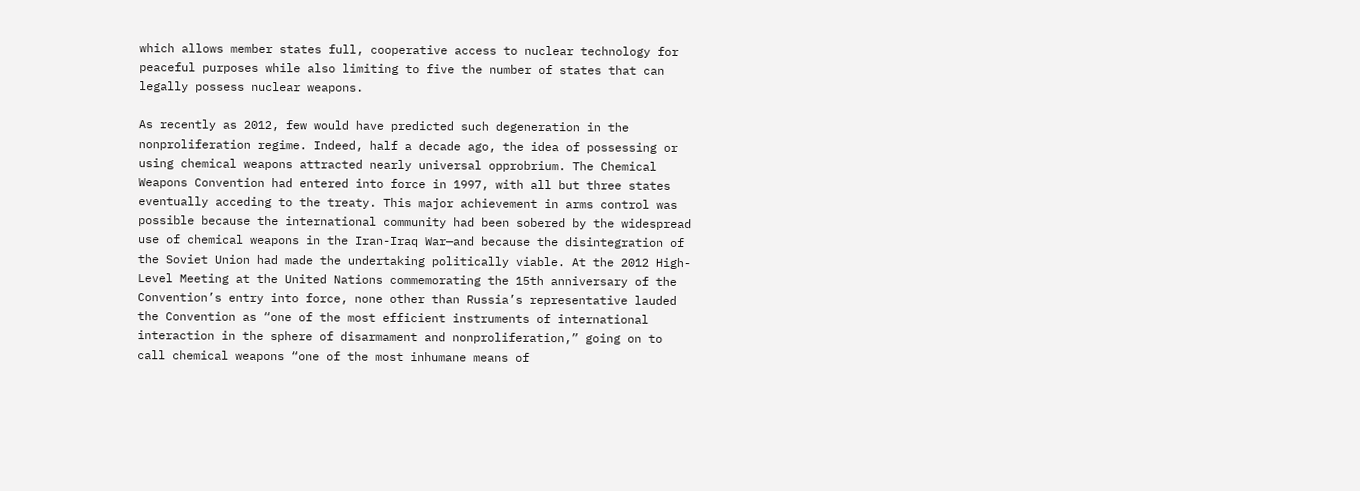which allows member states full, cooperative access to nuclear technology for peaceful purposes while also limiting to five the number of states that can legally possess nuclear weapons.

As recently as 2012, few would have predicted such degeneration in the nonproliferation regime. Indeed, half a decade ago, the idea of possessing or using chemical weapons attracted nearly universal opprobrium. The Chemical Weapons Convention had entered into force in 1997, with all but three states eventually acceding to the treaty. This major achievement in arms control was possible because the international community had been sobered by the widespread use of chemical weapons in the Iran-Iraq War—and because the disintegration of the Soviet Union had made the undertaking politically viable. At the 2012 High-Level Meeting at the United Nations commemorating the 15th anniversary of the Convention’s entry into force, none other than Russia’s representative lauded the Convention as “one of the most efficient instruments of international interaction in the sphere of disarmament and nonproliferation,” going on to call chemical weapons “one of the most inhumane means of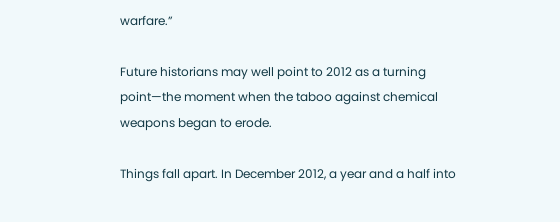warfare.”

Future historians may well point to 2012 as a turning point—the moment when the taboo against chemical weapons began to erode.

Things fall apart. In December 2012, a year and a half into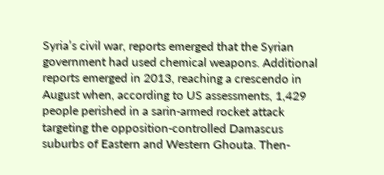Syria’s civil war, reports emerged that the Syrian government had used chemical weapons. Additional reports emerged in 2013, reaching a crescendo in August when, according to US assessments, 1,429 people perished in a sarin-armed rocket attack targeting the opposition-controlled Damascus suburbs of Eastern and Western Ghouta. Then-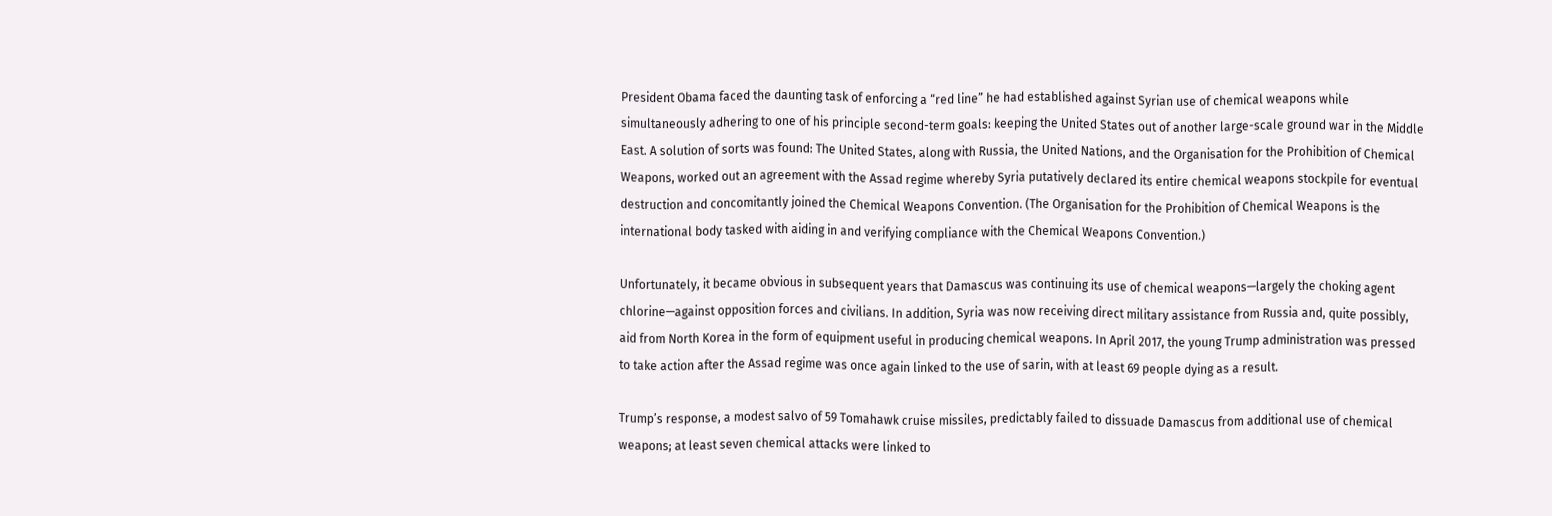President Obama faced the daunting task of enforcing a “red line” he had established against Syrian use of chemical weapons while simultaneously adhering to one of his principle second-term goals: keeping the United States out of another large-scale ground war in the Middle East. A solution of sorts was found: The United States, along with Russia, the United Nations, and the Organisation for the Prohibition of Chemical Weapons, worked out an agreement with the Assad regime whereby Syria putatively declared its entire chemical weapons stockpile for eventual destruction and concomitantly joined the Chemical Weapons Convention. (The Organisation for the Prohibition of Chemical Weapons is the international body tasked with aiding in and verifying compliance with the Chemical Weapons Convention.)

Unfortunately, it became obvious in subsequent years that Damascus was continuing its use of chemical weapons—largely the choking agent chlorine—against opposition forces and civilians. In addition, Syria was now receiving direct military assistance from Russia and, quite possibly, aid from North Korea in the form of equipment useful in producing chemical weapons. In April 2017, the young Trump administration was pressed to take action after the Assad regime was once again linked to the use of sarin, with at least 69 people dying as a result.

Trump’s response, a modest salvo of 59 Tomahawk cruise missiles, predictably failed to dissuade Damascus from additional use of chemical weapons; at least seven chemical attacks were linked to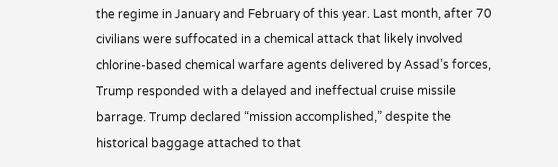the regime in January and February of this year. Last month, after 70 civilians were suffocated in a chemical attack that likely involved chlorine-based chemical warfare agents delivered by Assad’s forces, Trump responded with a delayed and ineffectual cruise missile barrage. Trump declared “mission accomplished,” despite the historical baggage attached to that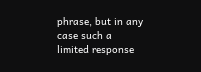phrase, but in any case such a limited response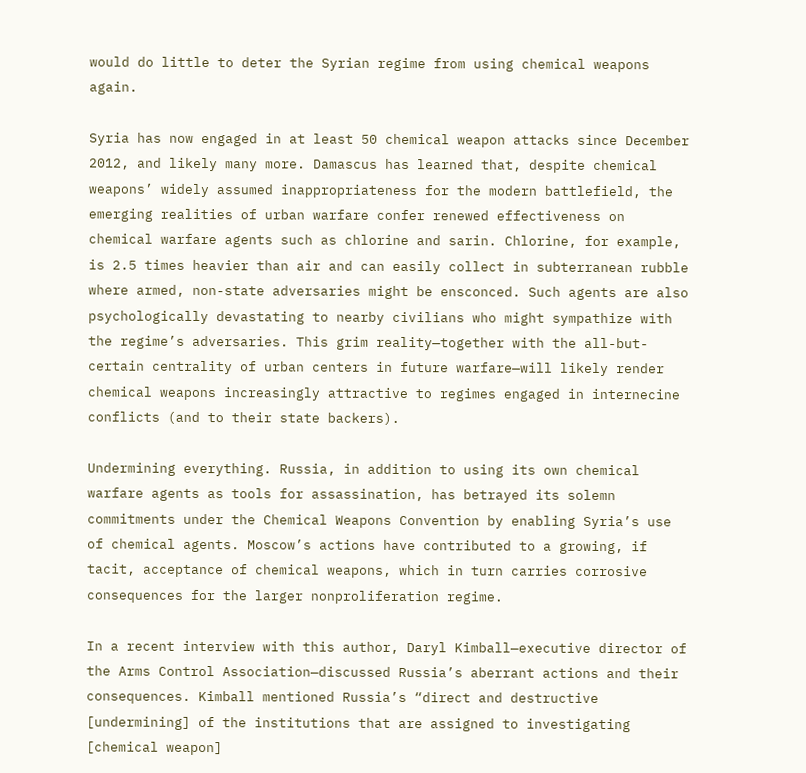would do little to deter the Syrian regime from using chemical weapons again.

Syria has now engaged in at least 50 chemical weapon attacks since December 2012, and likely many more. Damascus has learned that, despite chemical weapons’ widely assumed inappropriateness for the modern battlefield, the emerging realities of urban warfare confer renewed effectiveness on chemical warfare agents such as chlorine and sarin. Chlorine, for example, is 2.5 times heavier than air and can easily collect in subterranean rubble where armed, non-state adversaries might be ensconced. Such agents are also psychologically devastating to nearby civilians who might sympathize with the regime’s adversaries. This grim reality—together with the all-but-certain centrality of urban centers in future warfare—will likely render chemical weapons increasingly attractive to regimes engaged in internecine conflicts (and to their state backers).

Undermining everything. Russia, in addition to using its own chemical warfare agents as tools for assassination, has betrayed its solemn commitments under the Chemical Weapons Convention by enabling Syria’s use of chemical agents. Moscow’s actions have contributed to a growing, if tacit, acceptance of chemical weapons, which in turn carries corrosive consequences for the larger nonproliferation regime.

In a recent interview with this author, Daryl Kimball—executive director of the Arms Control Association—discussed Russia’s aberrant actions and their consequences. Kimball mentioned Russia’s “direct and destructive [undermining] of the institutions that are assigned to investigating [chemical weapon]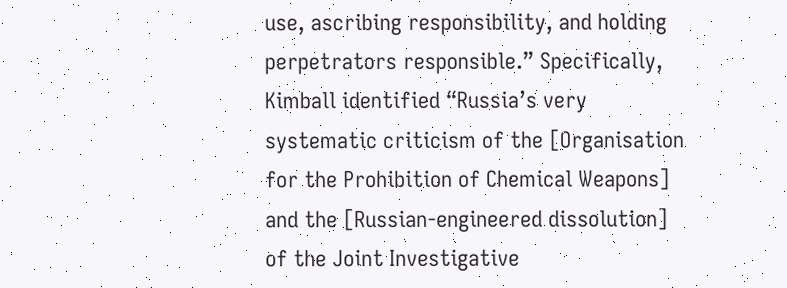use, ascribing responsibility, and holding perpetrators responsible.” Specifically, Kimball identified “Russia’s very systematic criticism of the [Organisation for the Prohibition of Chemical Weapons] and the [Russian-engineered dissolution] of the Joint Investigative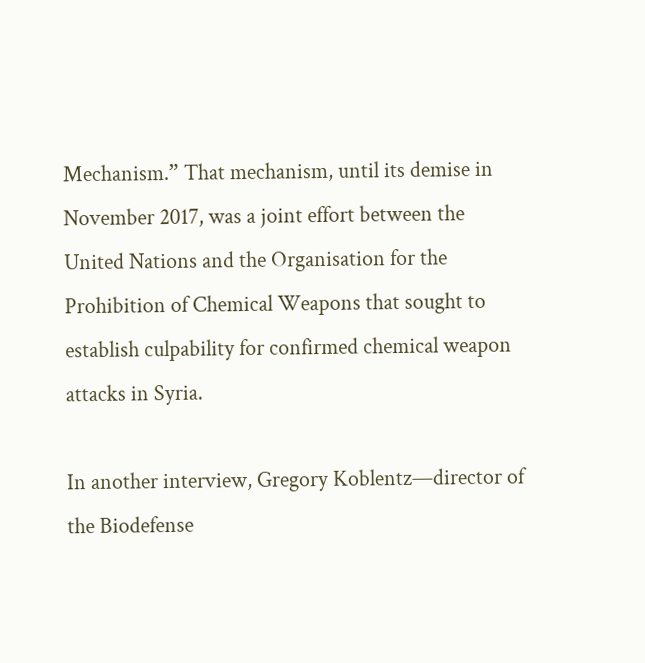Mechanism.” That mechanism, until its demise in November 2017, was a joint effort between the United Nations and the Organisation for the Prohibition of Chemical Weapons that sought to establish culpability for confirmed chemical weapon attacks in Syria.

In another interview, Gregory Koblentz—director of the Biodefense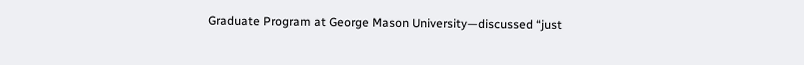Graduate Program at George Mason University—discussed “just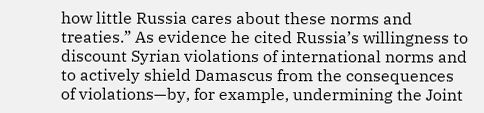how little Russia cares about these norms and treaties.” As evidence he cited Russia’s willingness to discount Syrian violations of international norms and to actively shield Damascus from the consequences of violations—by, for example, undermining the Joint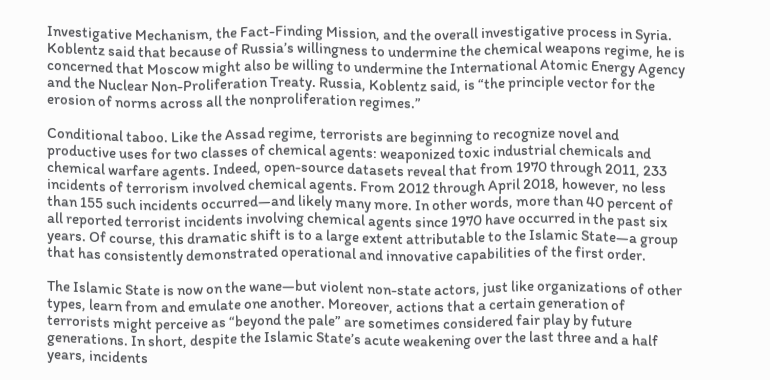Investigative Mechanism, the Fact-Finding Mission, and the overall investigative process in Syria. Koblentz said that because of Russia’s willingness to undermine the chemical weapons regime, he is concerned that Moscow might also be willing to undermine the International Atomic Energy Agency and the Nuclear Non-Proliferation Treaty. Russia, Koblentz said, is “the principle vector for the erosion of norms across all the nonproliferation regimes.”

Conditional taboo. Like the Assad regime, terrorists are beginning to recognize novel and productive uses for two classes of chemical agents: weaponized toxic industrial chemicals and chemical warfare agents. Indeed, open-source datasets reveal that from 1970 through 2011, 233 incidents of terrorism involved chemical agents. From 2012 through April 2018, however, no less than 155 such incidents occurred—and likely many more. In other words, more than 40 percent of all reported terrorist incidents involving chemical agents since 1970 have occurred in the past six years. Of course, this dramatic shift is to a large extent attributable to the Islamic State—a group that has consistently demonstrated operational and innovative capabilities of the first order.

The Islamic State is now on the wane—but violent non-state actors, just like organizations of other types, learn from and emulate one another. Moreover, actions that a certain generation of terrorists might perceive as “beyond the pale” are sometimes considered fair play by future generations. In short, despite the Islamic State’s acute weakening over the last three and a half years, incidents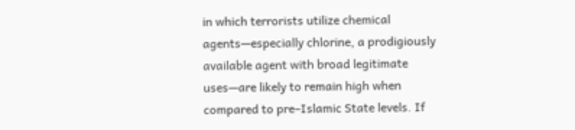in which terrorists utilize chemical agents—especially chlorine, a prodigiously available agent with broad legitimate uses—are likely to remain high when compared to pre–Islamic State levels. If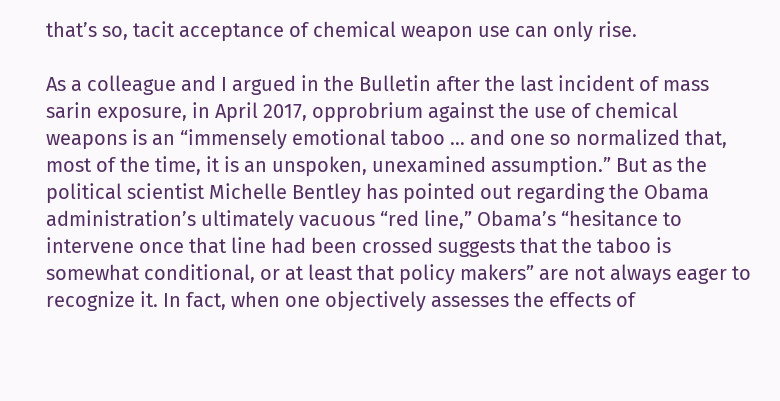that’s so, tacit acceptance of chemical weapon use can only rise.

As a colleague and I argued in the Bulletin after the last incident of mass sarin exposure, in April 2017, opprobrium against the use of chemical weapons is an “immensely emotional taboo … and one so normalized that, most of the time, it is an unspoken, unexamined assumption.” But as the political scientist Michelle Bentley has pointed out regarding the Obama administration’s ultimately vacuous “red line,” Obama’s “hesitance to intervene once that line had been crossed suggests that the taboo is somewhat conditional, or at least that policy makers” are not always eager to recognize it. In fact, when one objectively assesses the effects of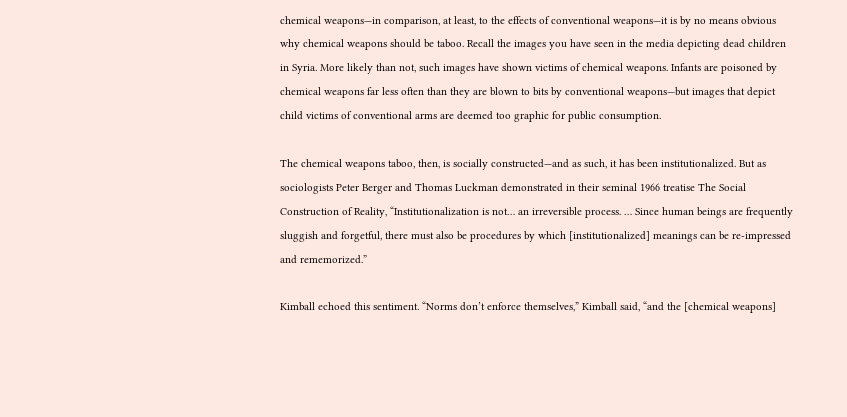chemical weapons—in comparison, at least, to the effects of conventional weapons—it is by no means obvious why chemical weapons should be taboo. Recall the images you have seen in the media depicting dead children in Syria. More likely than not, such images have shown victims of chemical weapons. Infants are poisoned by chemical weapons far less often than they are blown to bits by conventional weapons—but images that depict child victims of conventional arms are deemed too graphic for public consumption.

The chemical weapons taboo, then, is socially constructed—and as such, it has been institutionalized. But as sociologists Peter Berger and Thomas Luckman demonstrated in their seminal 1966 treatise The Social Construction of Reality, “Institutionalization is not… an irreversible process. … Since human beings are frequently sluggish and forgetful, there must also be procedures by which [institutionalized] meanings can be re-impressed and rememorized.”

Kimball echoed this sentiment. “Norms don’t enforce themselves,” Kimball said, “and the [chemical weapons]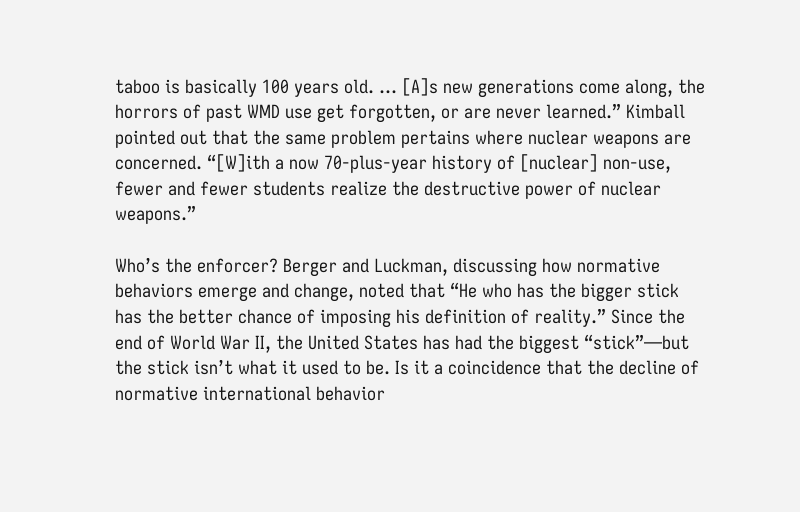taboo is basically 100 years old. … [A]s new generations come along, the horrors of past WMD use get forgotten, or are never learned.” Kimball pointed out that the same problem pertains where nuclear weapons are concerned. “[W]ith a now 70-plus-year history of [nuclear] non-use, fewer and fewer students realize the destructive power of nuclear weapons.”

Who’s the enforcer? Berger and Luckman, discussing how normative behaviors emerge and change, noted that “He who has the bigger stick has the better chance of imposing his definition of reality.” Since the end of World War II, the United States has had the biggest “stick”—but the stick isn’t what it used to be. Is it a coincidence that the decline of normative international behavior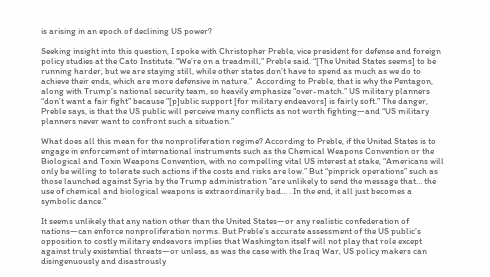is arising in an epoch of declining US power?

Seeking insight into this question, I spoke with Christopher Preble, vice president for defense and foreign policy studies at the Cato Institute. “We’re on a treadmill,” Preble said. “[The United States seems] to be running harder, but we are staying still, while other states don’t have to spend as much as we do to achieve their ends, which are more defensive in nature.”  According to Preble, that is why the Pentagon, along with Trump’s national security team, so heavily emphasize “over-match.” US military planners “don’t want a fair fight” because “[p]ublic support [for military endeavors] is fairly soft.” The danger, Preble says, is that the US public will perceive many conflicts as not worth fighting—and “US military planners never want to confront such a situation.”

What does all this mean for the nonproliferation regime? According to Preble, if the United States is to engage in enforcement of international instruments such as the Chemical Weapons Convention or the Biological and Toxin Weapons Convention, with no compelling vital US interest at stake, “Americans will only be willing to tolerate such actions if the costs and risks are low.” But “pinprick operations” such as those launched against Syria by the Trump administration “are unlikely to send the message that… the use of chemical and biological weapons is extraordinarily bad… . In the end, it all just becomes a symbolic dance.”

It seems unlikely that any nation other than the United States—or any realistic confederation of nations—can enforce nonproliferation norms. But Preble’s accurate assessment of the US public’s opposition to costly military endeavors implies that Washington itself will not play that role except against truly existential threats—or unless, as was the case with the Iraq War, US policy makers can disingenuously and disastrously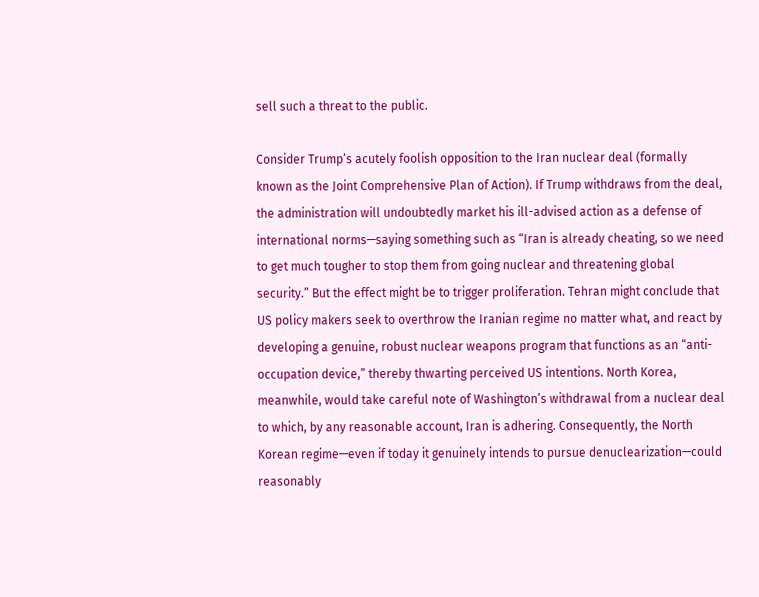sell such a threat to the public.

Consider Trump’s acutely foolish opposition to the Iran nuclear deal (formally known as the Joint Comprehensive Plan of Action). If Trump withdraws from the deal, the administration will undoubtedly market his ill-advised action as a defense of international norms—saying something such as “Iran is already cheating, so we need to get much tougher to stop them from going nuclear and threatening global security.” But the effect might be to trigger proliferation. Tehran might conclude that US policy makers seek to overthrow the Iranian regime no matter what, and react by developing a genuine, robust nuclear weapons program that functions as an “anti-occupation device,” thereby thwarting perceived US intentions. North Korea, meanwhile, would take careful note of Washington’s withdrawal from a nuclear deal to which, by any reasonable account, Iran is adhering. Consequently, the North Korean regime—even if today it genuinely intends to pursue denuclearization—could reasonably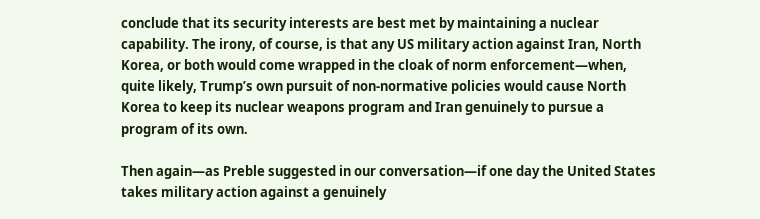conclude that its security interests are best met by maintaining a nuclear capability. The irony, of course, is that any US military action against Iran, North Korea, or both would come wrapped in the cloak of norm enforcement—when, quite likely, Trump’s own pursuit of non-normative policies would cause North Korea to keep its nuclear weapons program and Iran genuinely to pursue a program of its own.

Then again—as Preble suggested in our conversation—if one day the United States takes military action against a genuinely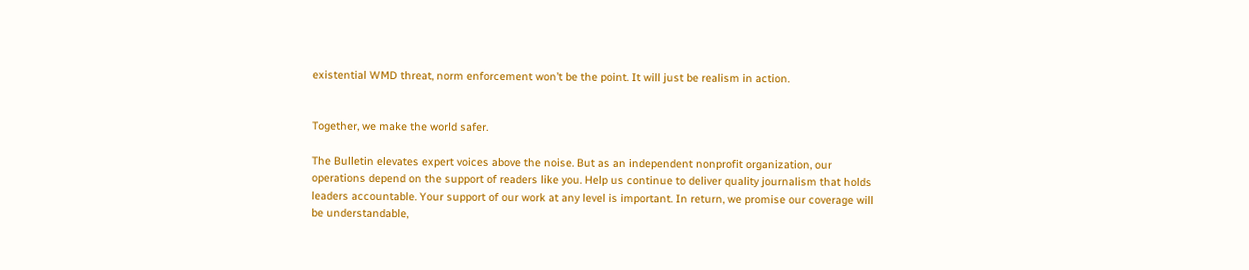existential WMD threat, norm enforcement won’t be the point. It will just be realism in action.


Together, we make the world safer.

The Bulletin elevates expert voices above the noise. But as an independent nonprofit organization, our operations depend on the support of readers like you. Help us continue to deliver quality journalism that holds leaders accountable. Your support of our work at any level is important. In return, we promise our coverage will be understandable,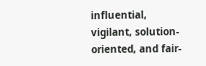influential, vigilant, solution-oriented, and fair-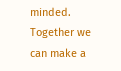minded. Together we can make a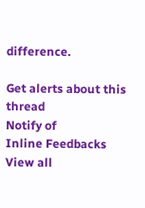difference.

Get alerts about this thread
Notify of
Inline Feedbacks
View all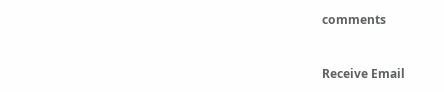comments


Receive Email